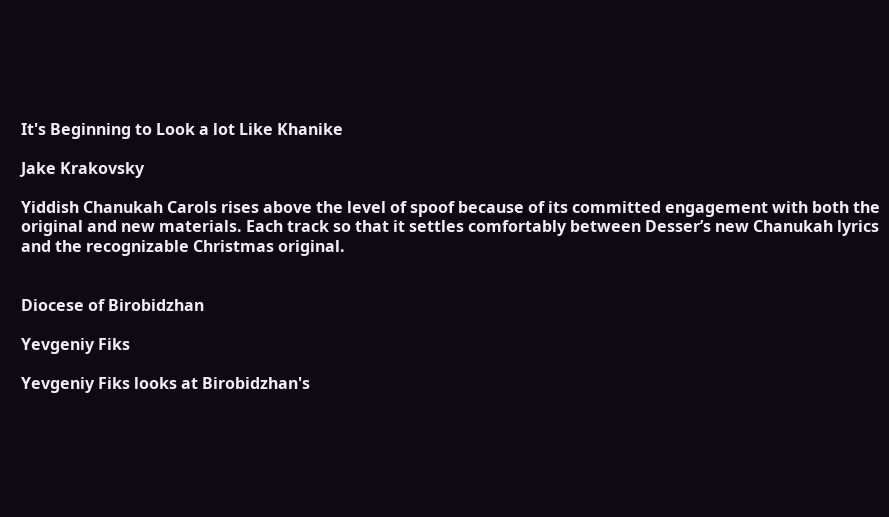It's Beginning to Look a lot Like Khanike

Jake Krakovsky

Yiddish Chanukah Carols rises above the level of spoof because of its committed engagement with both the original and new materials. Each track so that it settles comfortably between Desser’s new Chanukah lyrics and the recognizable Christmas original.


Diocese of Birobidzhan

Yevgeniy Fiks

Yevgeniy Fiks looks at Birobidzhan's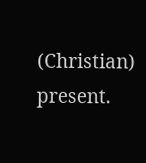(Christian) present.